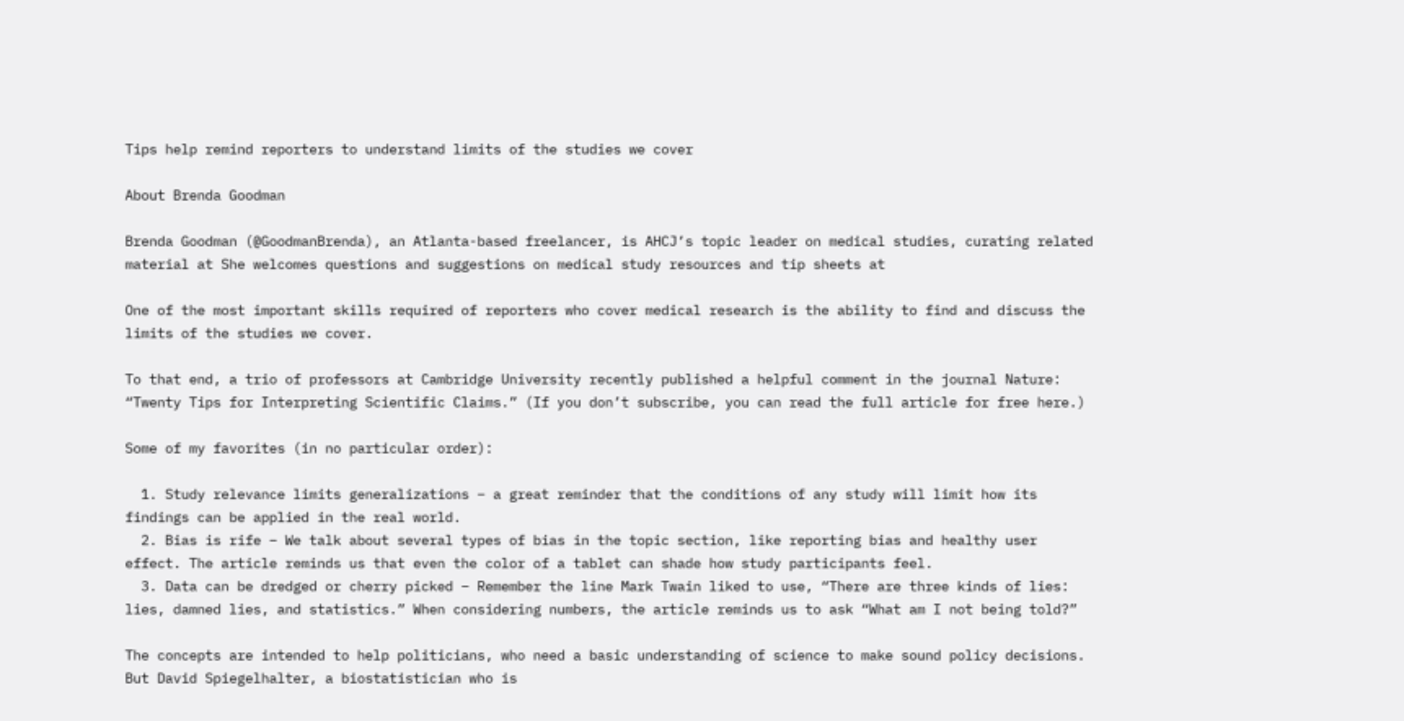Tips help remind reporters to understand limits of the studies we cover

About Brenda Goodman

Brenda Goodman (@GoodmanBrenda), an Atlanta-based freelancer, is AHCJ’s topic leader on medical studies, curating related material at She welcomes questions and suggestions on medical study resources and tip sheets at

One of the most important skills required of reporters who cover medical research is the ability to find and discuss the limits of the studies we cover.

To that end, a trio of professors at Cambridge University recently published a helpful comment in the journal Nature: “Twenty Tips for Interpreting Scientific Claims.” (If you don’t subscribe, you can read the full article for free here.)

Some of my favorites (in no particular order):

  1. Study relevance limits generalizations – a great reminder that the conditions of any study will limit how its findings can be applied in the real world.
  2. Bias is rife – We talk about several types of bias in the topic section, like reporting bias and healthy user effect. The article reminds us that even the color of a tablet can shade how study participants feel.
  3. Data can be dredged or cherry picked – Remember the line Mark Twain liked to use, “There are three kinds of lies: lies, damned lies, and statistics.” When considering numbers, the article reminds us to ask “What am I not being told?”

The concepts are intended to help politicians, who need a basic understanding of science to make sound policy decisions. But David Spiegelhalter, a biostatistician who is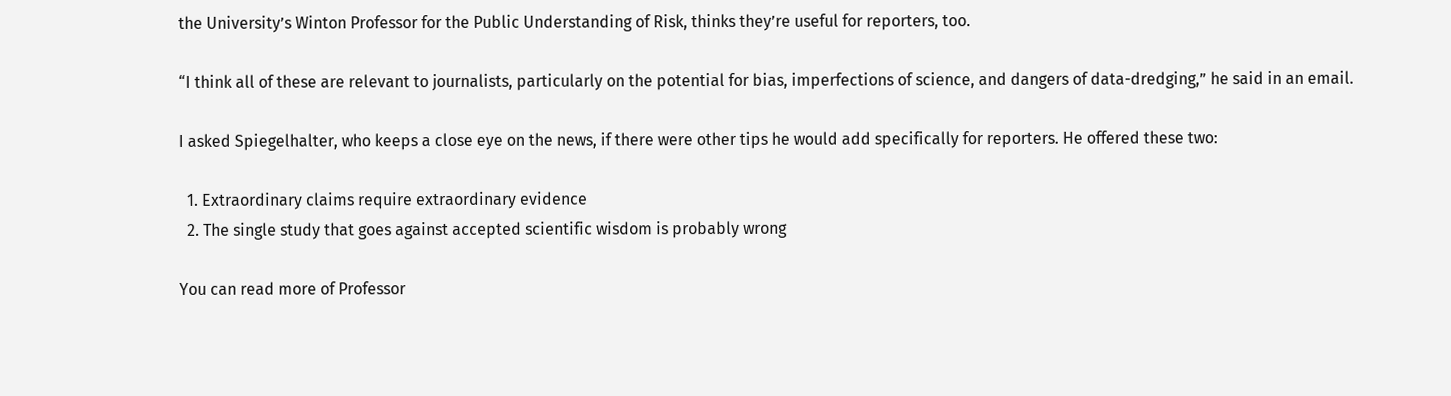the University’s Winton Professor for the Public Understanding of Risk, thinks they’re useful for reporters, too.

“I think all of these are relevant to journalists, particularly on the potential for bias, imperfections of science, and dangers of data-dredging,” he said in an email.

I asked Spiegelhalter, who keeps a close eye on the news, if there were other tips he would add specifically for reporters. He offered these two:

  1. Extraordinary claims require extraordinary evidence
  2. The single study that goes against accepted scientific wisdom is probably wrong

You can read more of Professor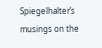Spiegelhalter’s musings on the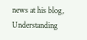news at his blog, Understanding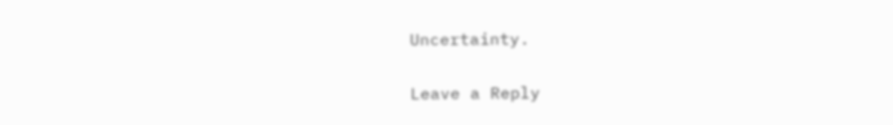Uncertainty.

Leave a Reply